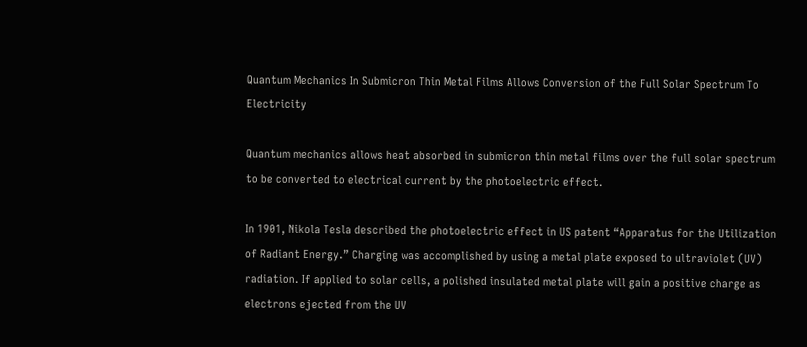Quantum Mechanics In Submicron Thin Metal Films Allows Conversion of the Full Solar Spectrum To Electricity

Quantum mechanics allows heat absorbed in submicron thin metal films over the full solar spectrum to be converted to electrical current by the photoelectric effect.

In 1901, Nikola Tesla described the photoelectric effect in US patent “Apparatus for the Utilization of Radiant Energy.” Charging was accomplished by using a metal plate exposed to ultraviolet (UV) radiation. If applied to solar cells, a polished insulated metal plate will gain a positive charge as electrons ejected from the UV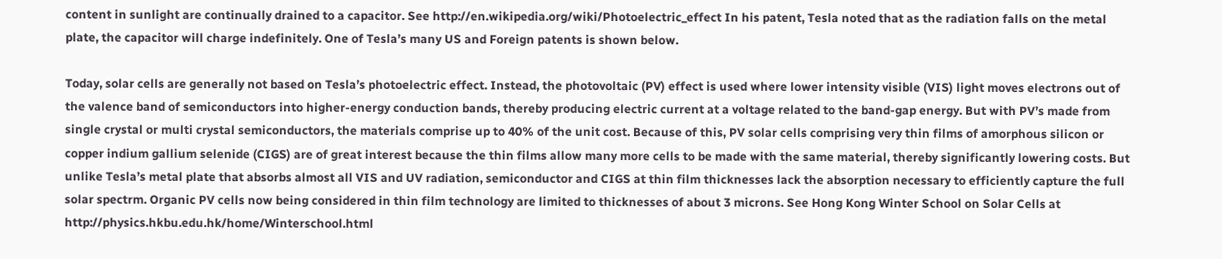content in sunlight are continually drained to a capacitor. See http://en.wikipedia.org/wiki/Photoelectric_effect In his patent, Tesla noted that as the radiation falls on the metal plate, the capacitor will charge indefinitely. One of Tesla’s many US and Foreign patents is shown below.

Today, solar cells are generally not based on Tesla’s photoelectric effect. Instead, the photovoltaic (PV) effect is used where lower intensity visible (VIS) light moves electrons out of the valence band of semiconductors into higher-energy conduction bands, thereby producing electric current at a voltage related to the band-gap energy. But with PV’s made from single crystal or multi crystal semiconductors, the materials comprise up to 40% of the unit cost. Because of this, PV solar cells comprising very thin films of amorphous silicon or copper indium gallium selenide (CIGS) are of great interest because the thin films allow many more cells to be made with the same material, thereby significantly lowering costs. But unlike Tesla’s metal plate that absorbs almost all VIS and UV radiation, semiconductor and CIGS at thin film thicknesses lack the absorption necessary to efficiently capture the full solar spectrm. Organic PV cells now being considered in thin film technology are limited to thicknesses of about 3 microns. See Hong Kong Winter School on Solar Cells at http://physics.hkbu.edu.hk/home/Winterschool.html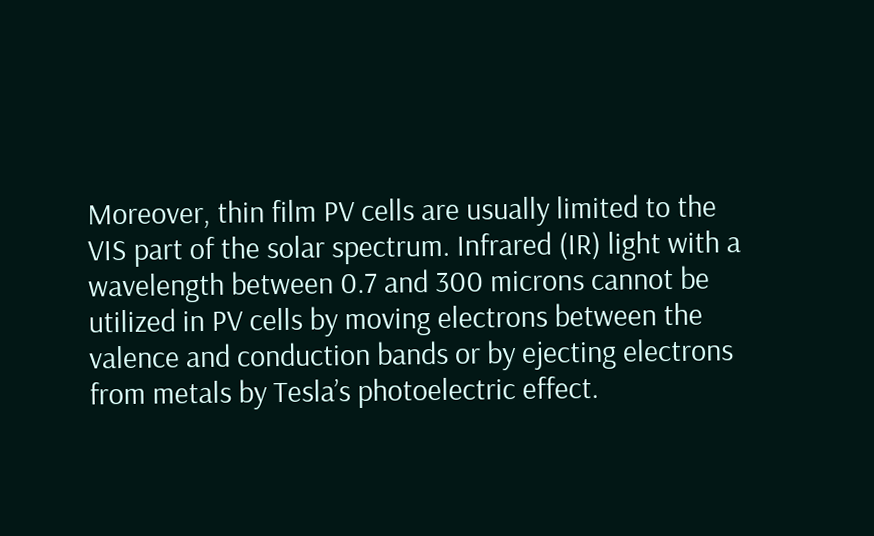Moreover, thin film PV cells are usually limited to the VIS part of the solar spectrum. Infrared (IR) light with a wavelength between 0.7 and 300 microns cannot be utilized in PV cells by moving electrons between the valence and conduction bands or by ejecting electrons from metals by Tesla’s photoelectric effect.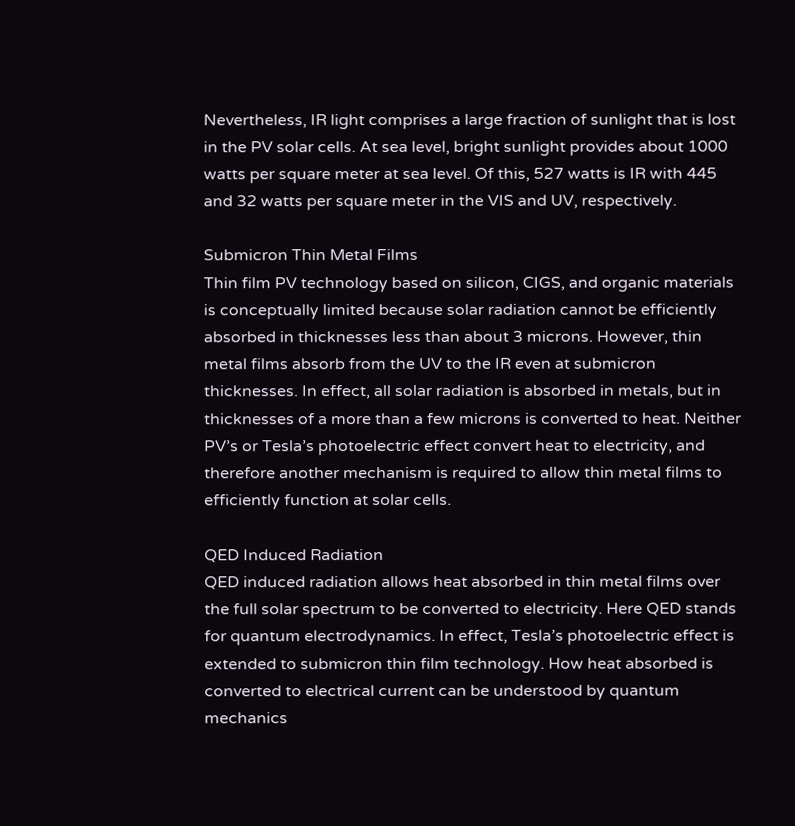Nevertheless, IR light comprises a large fraction of sunlight that is lost in the PV solar cells. At sea level, bright sunlight provides about 1000 watts per square meter at sea level. Of this, 527 watts is IR with 445 and 32 watts per square meter in the VIS and UV, respectively.

Submicron Thin Metal Films
Thin film PV technology based on silicon, CIGS, and organic materials is conceptually limited because solar radiation cannot be efficiently absorbed in thicknesses less than about 3 microns. However, thin metal films absorb from the UV to the IR even at submicron thicknesses. In effect, all solar radiation is absorbed in metals, but in thicknesses of a more than a few microns is converted to heat. Neither PV’s or Tesla’s photoelectric effect convert heat to electricity, and therefore another mechanism is required to allow thin metal films to efficiently function at solar cells.

QED Induced Radiation
QED induced radiation allows heat absorbed in thin metal films over the full solar spectrum to be converted to electricity. Here QED stands for quantum electrodynamics. In effect, Tesla’s photoelectric effect is extended to submicron thin film technology. How heat absorbed is converted to electrical current can be understood by quantum mechanics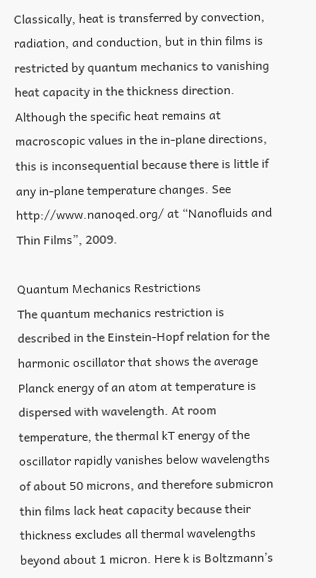Classically, heat is transferred by convection, radiation, and conduction, but in thin films is restricted by quantum mechanics to vanishing heat capacity in the thickness direction. Although the specific heat remains at macroscopic values in the in-plane directions, this is inconsequential because there is little if any in-plane temperature changes. See http://www.nanoqed.org/ at “Nanofluids and Thin Films”, 2009.

Quantum Mechanics Restrictions
The quantum mechanics restriction is described in the Einstein-Hopf relation for the harmonic oscillator that shows the average Planck energy of an atom at temperature is dispersed with wavelength. At room temperature, the thermal kT energy of the oscillator rapidly vanishes below wavelengths of about 50 microns, and therefore submicron thin films lack heat capacity because their thickness excludes all thermal wavelengths beyond about 1 micron. Here k is Boltzmann’s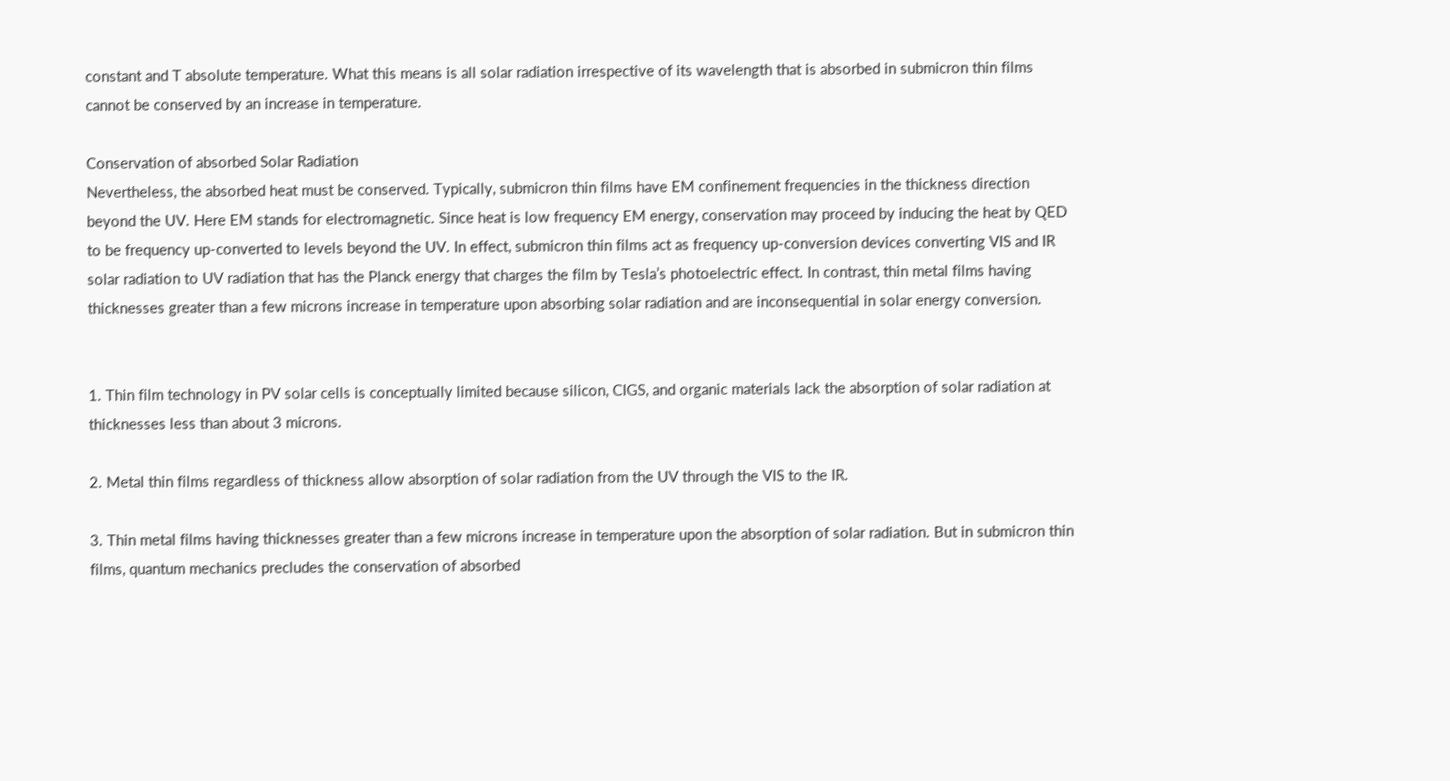constant and T absolute temperature. What this means is all solar radiation irrespective of its wavelength that is absorbed in submicron thin films cannot be conserved by an increase in temperature.

Conservation of absorbed Solar Radiation
Nevertheless, the absorbed heat must be conserved. Typically, submicron thin films have EM confinement frequencies in the thickness direction beyond the UV. Here EM stands for electromagnetic. Since heat is low frequency EM energy, conservation may proceed by inducing the heat by QED to be frequency up-converted to levels beyond the UV. In effect, submicron thin films act as frequency up-conversion devices converting VIS and IR solar radiation to UV radiation that has the Planck energy that charges the film by Tesla’s photoelectric effect. In contrast, thin metal films having thicknesses greater than a few microns increase in temperature upon absorbing solar radiation and are inconsequential in solar energy conversion.


1. Thin film technology in PV solar cells is conceptually limited because silicon, CIGS, and organic materials lack the absorption of solar radiation at thicknesses less than about 3 microns.

2. Metal thin films regardless of thickness allow absorption of solar radiation from the UV through the VIS to the IR.

3. Thin metal films having thicknesses greater than a few microns increase in temperature upon the absorption of solar radiation. But in submicron thin films, quantum mechanics precludes the conservation of absorbed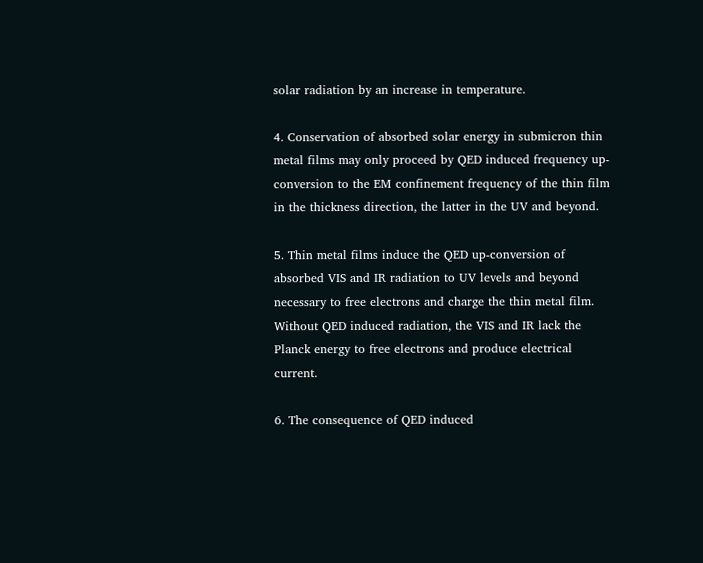solar radiation by an increase in temperature.

4. Conservation of absorbed solar energy in submicron thin metal films may only proceed by QED induced frequency up-conversion to the EM confinement frequency of the thin film in the thickness direction, the latter in the UV and beyond.

5. Thin metal films induce the QED up-conversion of absorbed VIS and IR radiation to UV levels and beyond necessary to free electrons and charge the thin metal film. Without QED induced radiation, the VIS and IR lack the Planck energy to free electrons and produce electrical current.

6. The consequence of QED induced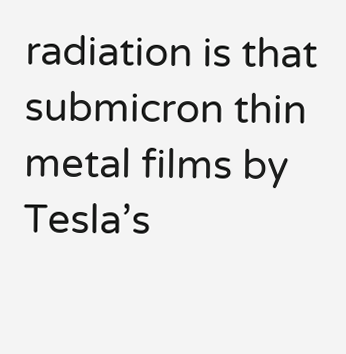radiation is that submicron thin metal films by Tesla’s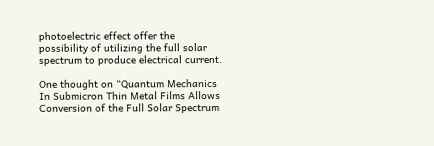photoelectric effect offer the possibility of utilizing the full solar spectrum to produce electrical current.

One thought on “Quantum Mechanics In Submicron Thin Metal Films Allows Conversion of the Full Solar Spectrum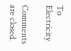To Electricity

Comments are closed.